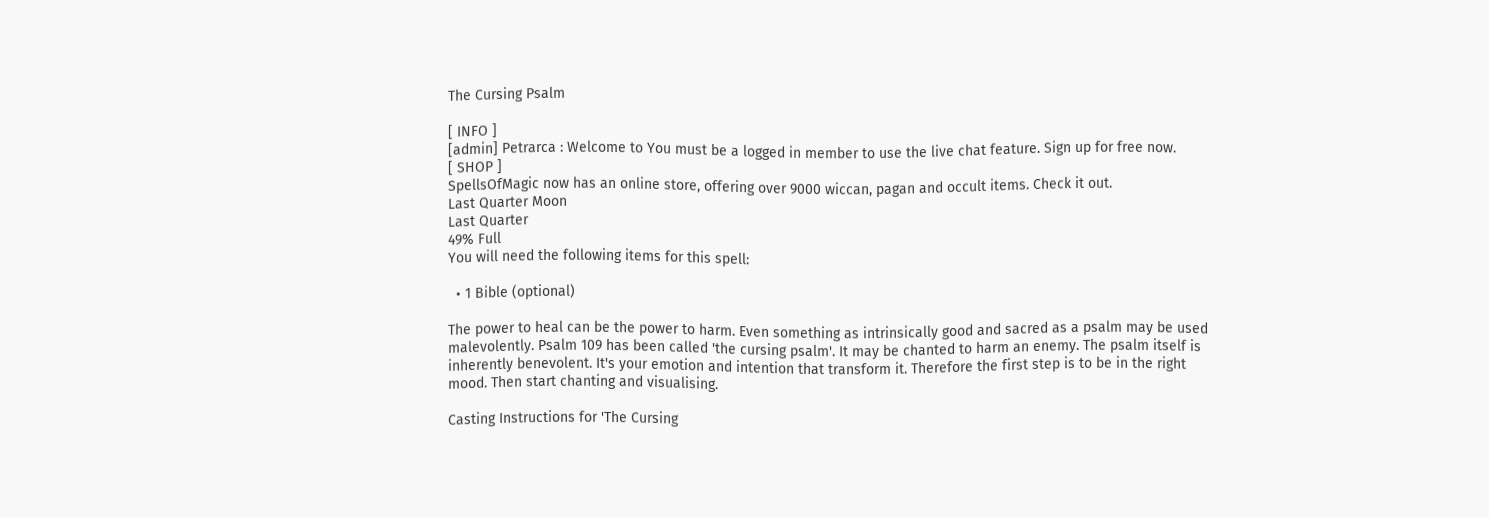The Cursing Psalm

[ INFO ]
[admin] Petrarca : Welcome to You must be a logged in member to use the live chat feature. Sign up for free now.
[ SHOP ]
SpellsOfMagic now has an online store, offering over 9000 wiccan, pagan and occult items. Check it out.
Last Quarter Moon
Last Quarter
49% Full
You will need the following items for this spell:

  • 1 Bible (optional)

The power to heal can be the power to harm. Even something as intrinsically good and sacred as a psalm may be used malevolently. Psalm 109 has been called 'the cursing psalm'. It may be chanted to harm an enemy. The psalm itself is inherently benevolent. It's your emotion and intention that transform it. Therefore the first step is to be in the right mood. Then start chanting and visualising.

Casting Instructions for 'The Cursing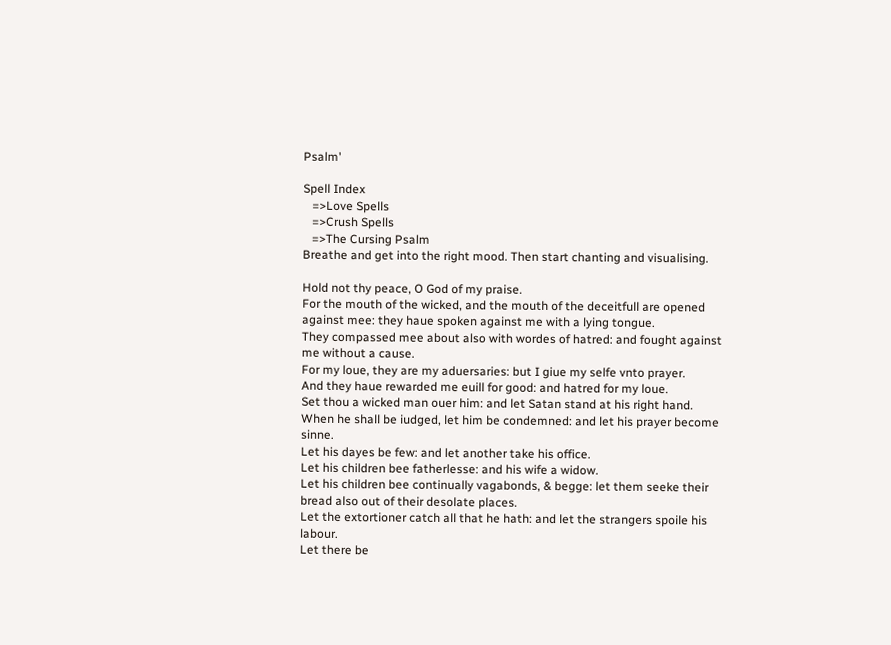Psalm'

Spell Index
   =>Love Spells
   =>Crush Spells
   =>The Cursing Psalm
Breathe and get into the right mood. Then start chanting and visualising.

Hold not thy peace, O God of my praise.
For the mouth of the wicked, and the mouth of the deceitfull are opened against mee: they haue spoken against me with a lying tongue.
They compassed mee about also with wordes of hatred: and fought against me without a cause.
For my loue, they are my aduersaries: but I giue my selfe vnto prayer.
And they haue rewarded me euill for good: and hatred for my loue.
Set thou a wicked man ouer him: and let Satan stand at his right hand.
When he shall be iudged, let him be condemned: and let his prayer become sinne.
Let his dayes be few: and let another take his office.
Let his children bee fatherlesse: and his wife a widow.
Let his children bee continually vagabonds, & begge: let them seeke their bread also out of their desolate places.
Let the extortioner catch all that he hath: and let the strangers spoile his labour.
Let there be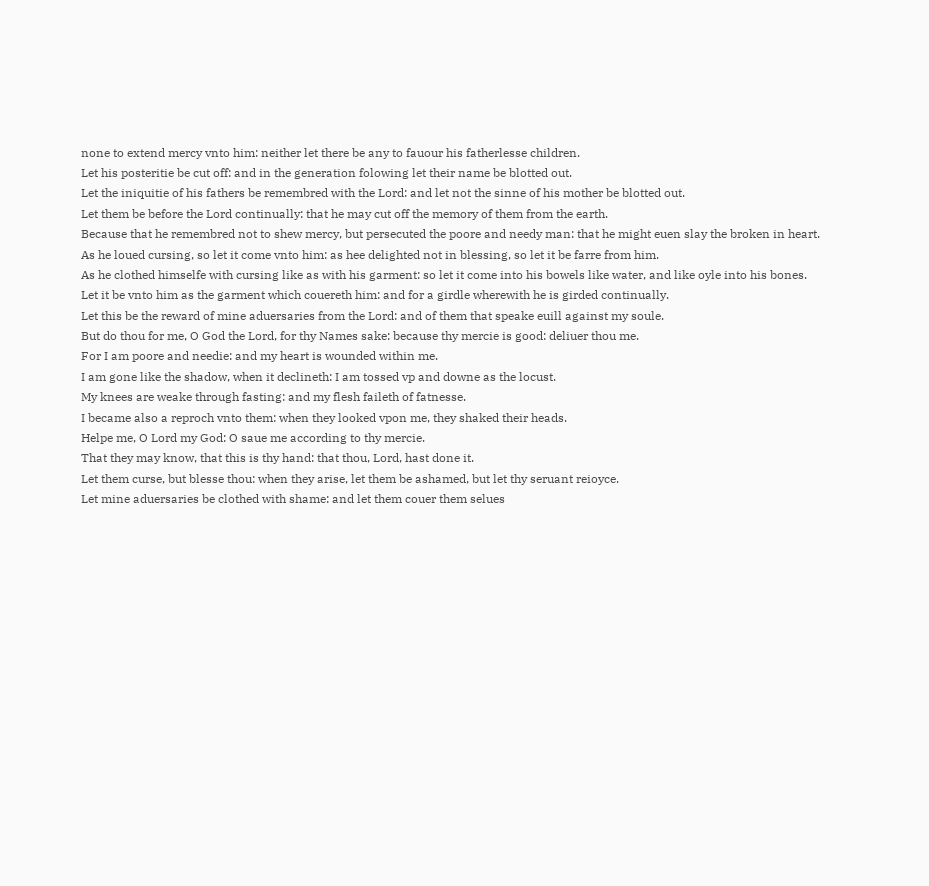none to extend mercy vnto him: neither let there be any to fauour his fatherlesse children.
Let his posteritie be cut off: and in the generation folowing let their name be blotted out.
Let the iniquitie of his fathers be remembred with the Lord: and let not the sinne of his mother be blotted out.
Let them be before the Lord continually: that he may cut off the memory of them from the earth.
Because that he remembred not to shew mercy, but persecuted the poore and needy man: that he might euen slay the broken in heart.
As he loued cursing, so let it come vnto him: as hee delighted not in blessing, so let it be farre from him.
As he clothed himselfe with cursing like as with his garment: so let it come into his bowels like water, and like oyle into his bones.
Let it be vnto him as the garment which couereth him: and for a girdle wherewith he is girded continually.
Let this be the reward of mine aduersaries from the Lord: and of them that speake euill against my soule.
But do thou for me, O God the Lord, for thy Names sake: because thy mercie is good: deliuer thou me.
For I am poore and needie: and my heart is wounded within me.
I am gone like the shadow, when it declineth: I am tossed vp and downe as the locust.
My knees are weake through fasting: and my flesh faileth of fatnesse.
I became also a reproch vnto them: when they looked vpon me, they shaked their heads.
Helpe me, O Lord my God: O saue me according to thy mercie.
That they may know, that this is thy hand: that thou, Lord, hast done it.
Let them curse, but blesse thou: when they arise, let them be ashamed, but let thy seruant reioyce.
Let mine aduersaries be clothed with shame: and let them couer them selues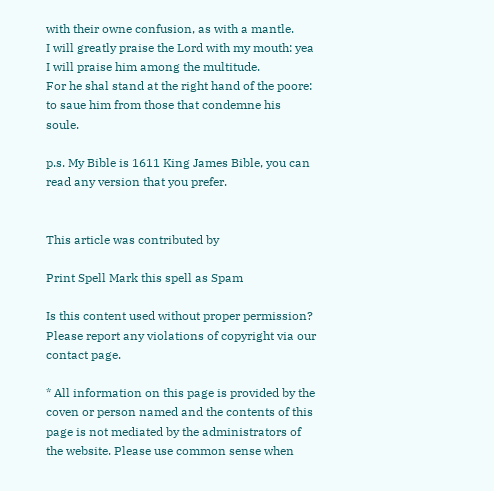with their owne confusion, as with a mantle.
I will greatly praise the Lord with my mouth: yea I will praise him among the multitude.
For he shal stand at the right hand of the poore: to saue him from those that condemne his soule.

p.s. My Bible is 1611 King James Bible, you can read any version that you prefer.


This article was contributed by

Print Spell Mark this spell as Spam

Is this content used without proper permission?
Please report any violations of copyright via our contact page.

* All information on this page is provided by the coven or person named and the contents of this page is not mediated by the administrators of the website. Please use common sense when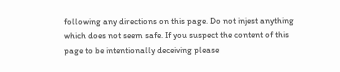following any directions on this page. Do not injest anything which does not seem safe. If you suspect the content of this page to be intentionally deceiving please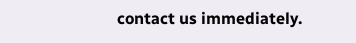contact us immediately.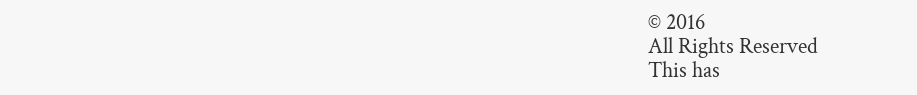© 2016
All Rights Reserved
This has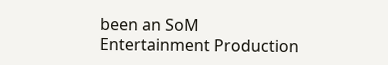been an SoM Entertainment Production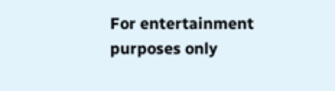For entertainment purposes only